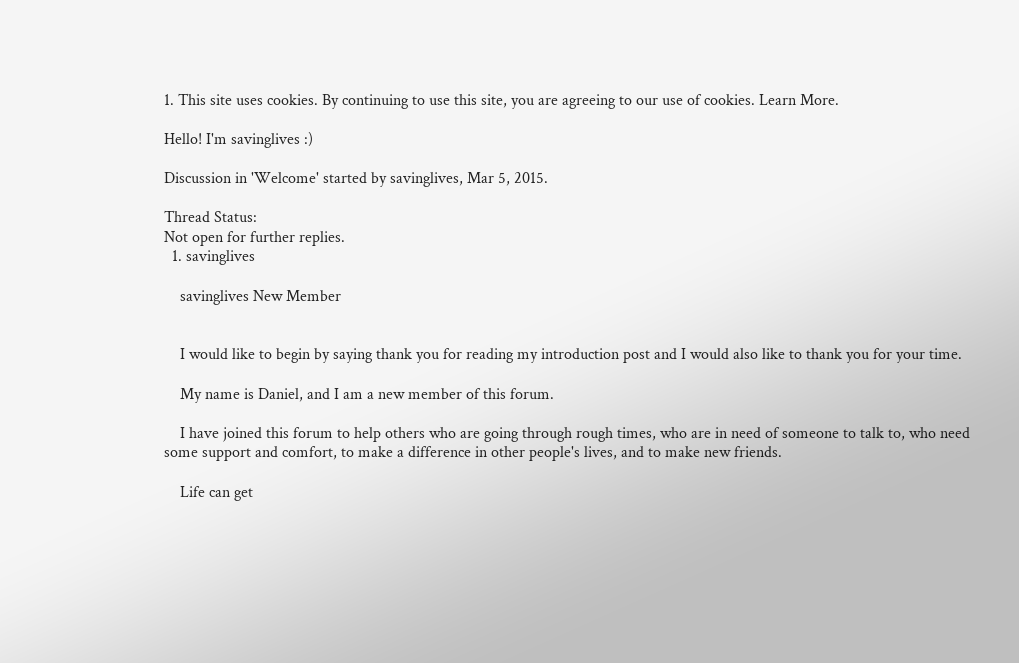1. This site uses cookies. By continuing to use this site, you are agreeing to our use of cookies. Learn More.

Hello! I'm savinglives :)

Discussion in 'Welcome' started by savinglives, Mar 5, 2015.

Thread Status:
Not open for further replies.
  1. savinglives

    savinglives New Member


    I would like to begin by saying thank you for reading my introduction post and I would also like to thank you for your time.

    My name is Daniel, and I am a new member of this forum.

    I have joined this forum to help others who are going through rough times, who are in need of someone to talk to, who need some support and comfort, to make a difference in other people's lives, and to make new friends.

    Life can get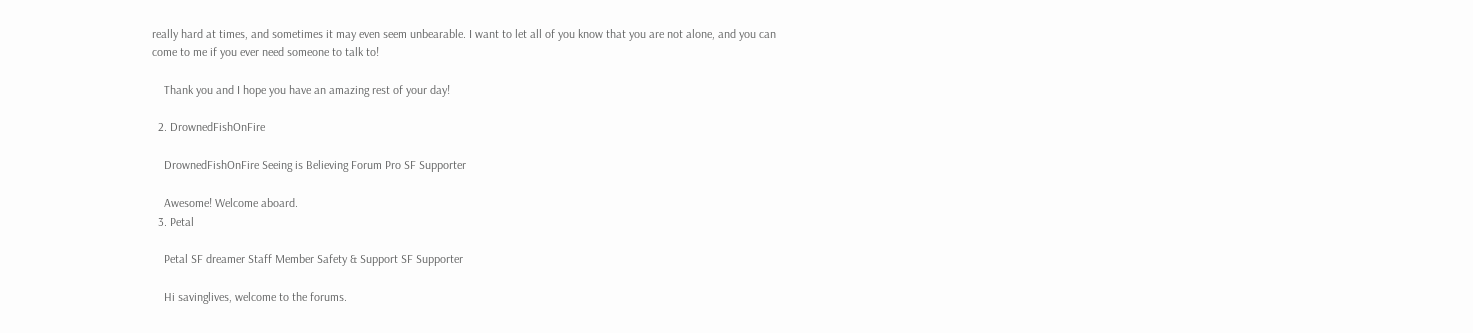really hard at times, and sometimes it may even seem unbearable. I want to let all of you know that you are not alone, and you can come to me if you ever need someone to talk to!

    Thank you and I hope you have an amazing rest of your day!

  2. DrownedFishOnFire

    DrownedFishOnFire Seeing is Believing Forum Pro SF Supporter

    Awesome! Welcome aboard.
  3. Petal

    Petal SF dreamer Staff Member Safety & Support SF Supporter

    Hi savinglives, welcome to the forums.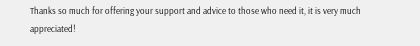Thanks so much for offering your support and advice to those who need it, it is very much appreciated!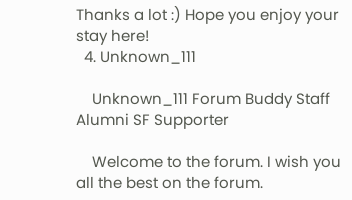Thanks a lot :) Hope you enjoy your stay here!
  4. Unknown_111

    Unknown_111 Forum Buddy Staff Alumni SF Supporter

    Welcome to the forum. I wish you all the best on the forum.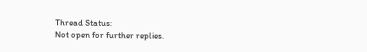Thread Status:
Not open for further replies.